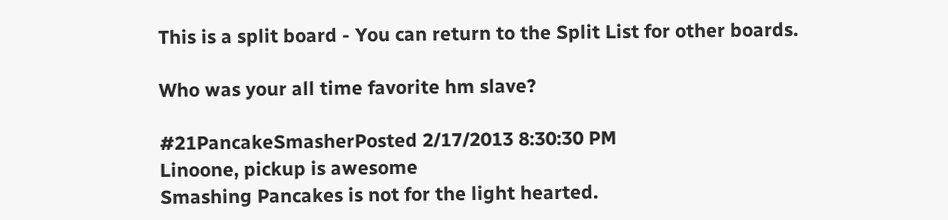This is a split board - You can return to the Split List for other boards.

Who was your all time favorite hm slave?

#21PancakeSmasherPosted 2/17/2013 8:30:30 PM
Linoone, pickup is awesome
Smashing Pancakes is not for the light hearted.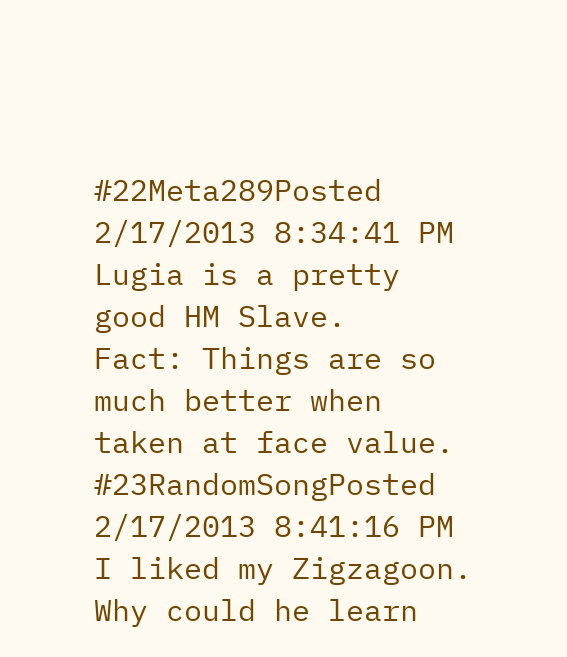#22Meta289Posted 2/17/2013 8:34:41 PM
Lugia is a pretty good HM Slave.
Fact: Things are so much better when taken at face value.
#23RandomSongPosted 2/17/2013 8:41:16 PM
I liked my Zigzagoon. Why could he learn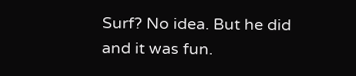Surf? No idea. But he did and it was fun.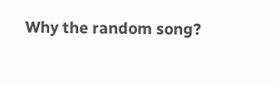Why the random song?